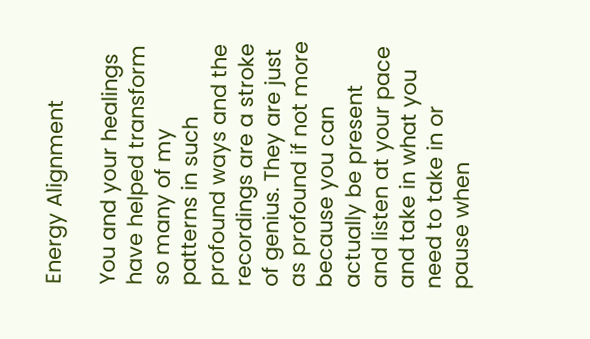Energy Alignment

You and your healings have helped transform so many of my patterns in such profound ways and the recordings are a stroke of genius. They are just as profound if not more because you can actually be present and listen at your pace and take in what you need to take in or pause when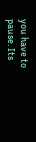you have to pause. Its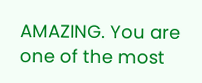AMAZING. You are one of the most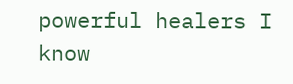powerful healers I know